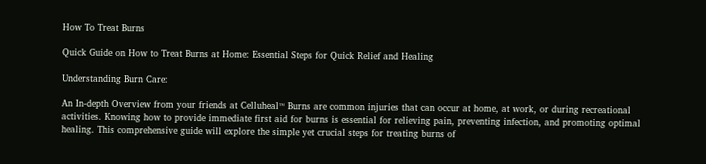How To Treat Burns

Quick Guide on How to Treat Burns at Home: Essential Steps for Quick Relief and Healing

Understanding Burn Care:

An In-depth Overview from your friends at Celluheal™ Burns are common injuries that can occur at home, at work, or during recreational activities. Knowing how to provide immediate first aid for burns is essential for relieving pain, preventing infection, and promoting optimal healing. This comprehensive guide will explore the simple yet crucial steps for treating burns of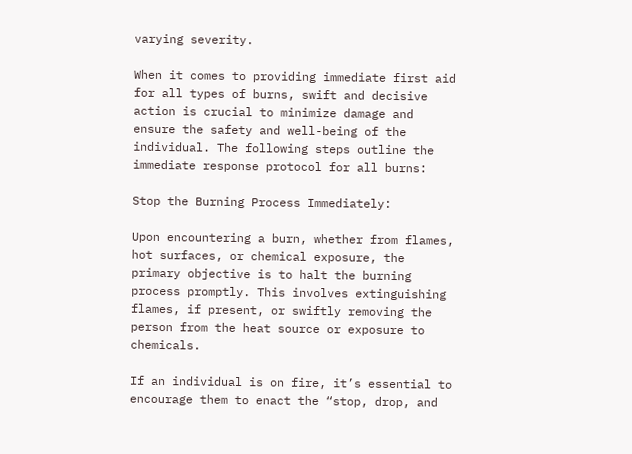varying severity.

When it comes to providing immediate first aid for all types of burns, swift and decisive action is crucial to minimize damage and ensure the safety and well-being of the individual. The following steps outline the immediate response protocol for all burns:

Stop the Burning Process Immediately:

Upon encountering a burn, whether from flames, hot surfaces, or chemical exposure, the primary objective is to halt the burning process promptly. This involves extinguishing flames, if present, or swiftly removing the person from the heat source or exposure to chemicals.

If an individual is on fire, it’s essential to encourage them to enact the “stop, drop, and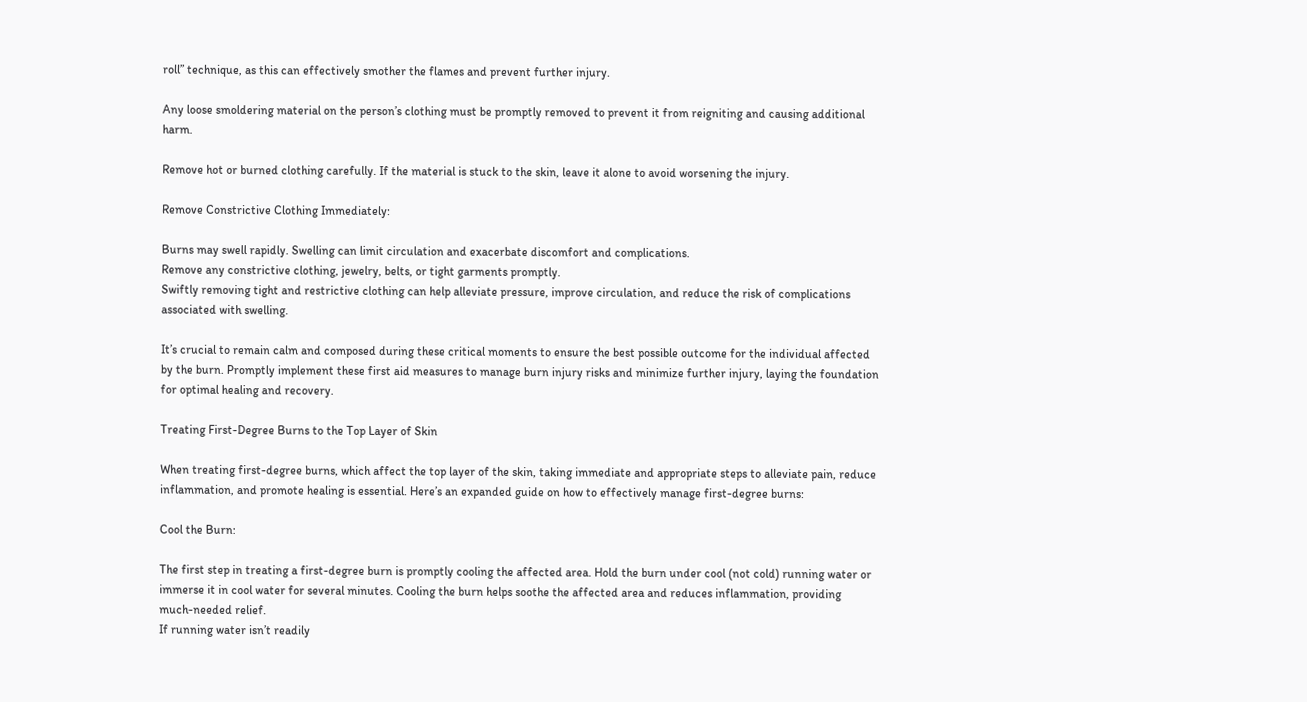roll” technique, as this can effectively smother the flames and prevent further injury.

Any loose smoldering material on the person’s clothing must be promptly removed to prevent it from reigniting and causing additional harm.

Remove hot or burned clothing carefully. If the material is stuck to the skin, leave it alone to avoid worsening the injury.

Remove Constrictive Clothing Immediately:

Burns may swell rapidly. Swelling can limit circulation and exacerbate discomfort and complications.
Remove any constrictive clothing, jewelry, belts, or tight garments promptly.
Swiftly removing tight and restrictive clothing can help alleviate pressure, improve circulation, and reduce the risk of complications associated with swelling.

It’s crucial to remain calm and composed during these critical moments to ensure the best possible outcome for the individual affected by the burn. Promptly implement these first aid measures to manage burn injury risks and minimize further injury, laying the foundation for optimal healing and recovery.

Treating First-Degree Burns to the Top Layer of Skin

When treating first-degree burns, which affect the top layer of the skin, taking immediate and appropriate steps to alleviate pain, reduce inflammation, and promote healing is essential. Here’s an expanded guide on how to effectively manage first-degree burns:

Cool the Burn:

The first step in treating a first-degree burn is promptly cooling the affected area. Hold the burn under cool (not cold) running water or immerse it in cool water for several minutes. Cooling the burn helps soothe the affected area and reduces inflammation, providing much-needed relief.
If running water isn’t readily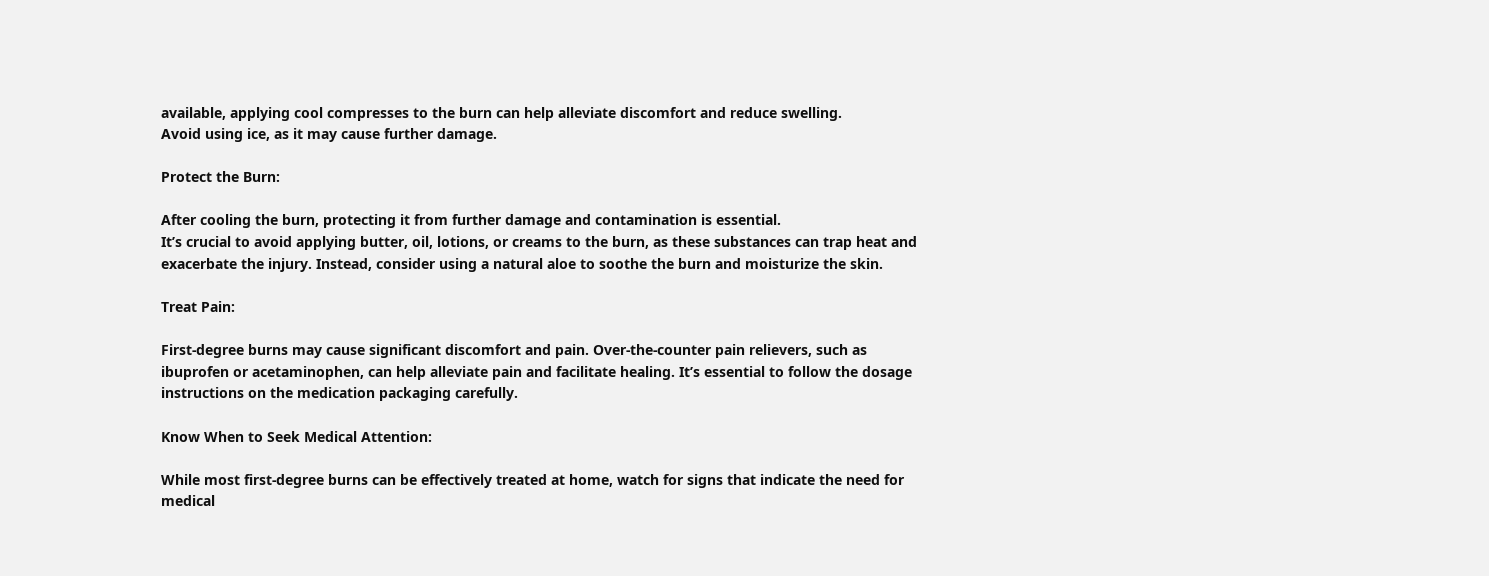available, applying cool compresses to the burn can help alleviate discomfort and reduce swelling.
Avoid using ice, as it may cause further damage.

Protect the Burn:

After cooling the burn, protecting it from further damage and contamination is essential.
It’s crucial to avoid applying butter, oil, lotions, or creams to the burn, as these substances can trap heat and exacerbate the injury. Instead, consider using a natural aloe to soothe the burn and moisturize the skin.

Treat Pain:

First-degree burns may cause significant discomfort and pain. Over-the-counter pain relievers, such as ibuprofen or acetaminophen, can help alleviate pain and facilitate healing. It’s essential to follow the dosage instructions on the medication packaging carefully.

Know When to Seek Medical Attention:

While most first-degree burns can be effectively treated at home, watch for signs that indicate the need for medical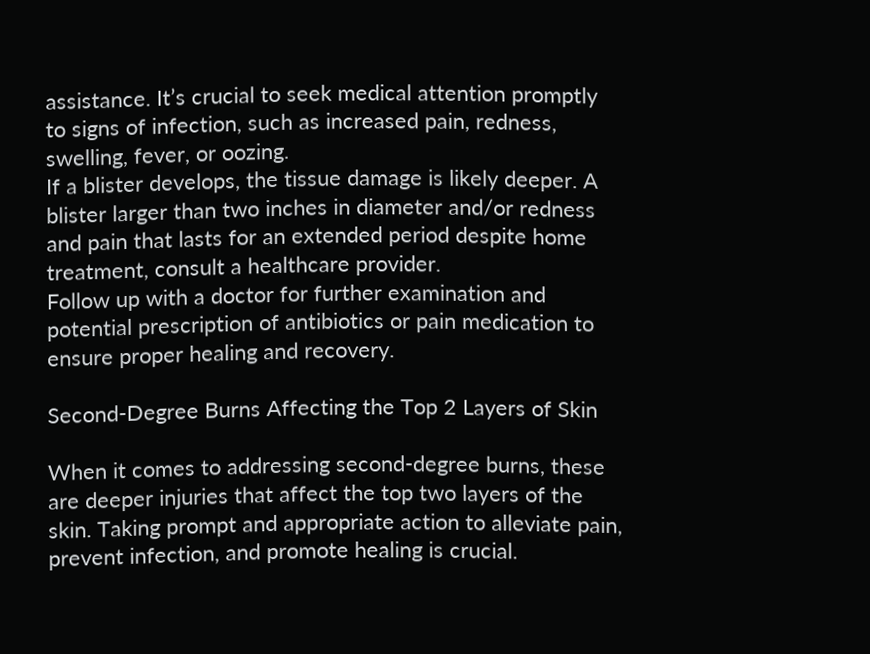assistance. It’s crucial to seek medical attention promptly to signs of infection, such as increased pain, redness, swelling, fever, or oozing.
If a blister develops, the tissue damage is likely deeper. A blister larger than two inches in diameter and/or redness and pain that lasts for an extended period despite home treatment, consult a healthcare provider.
Follow up with a doctor for further examination and potential prescription of antibiotics or pain medication to ensure proper healing and recovery.

Second-Degree Burns Affecting the Top 2 Layers of Skin

When it comes to addressing second-degree burns, these are deeper injuries that affect the top two layers of the skin. Taking prompt and appropriate action to alleviate pain, prevent infection, and promote healing is crucial.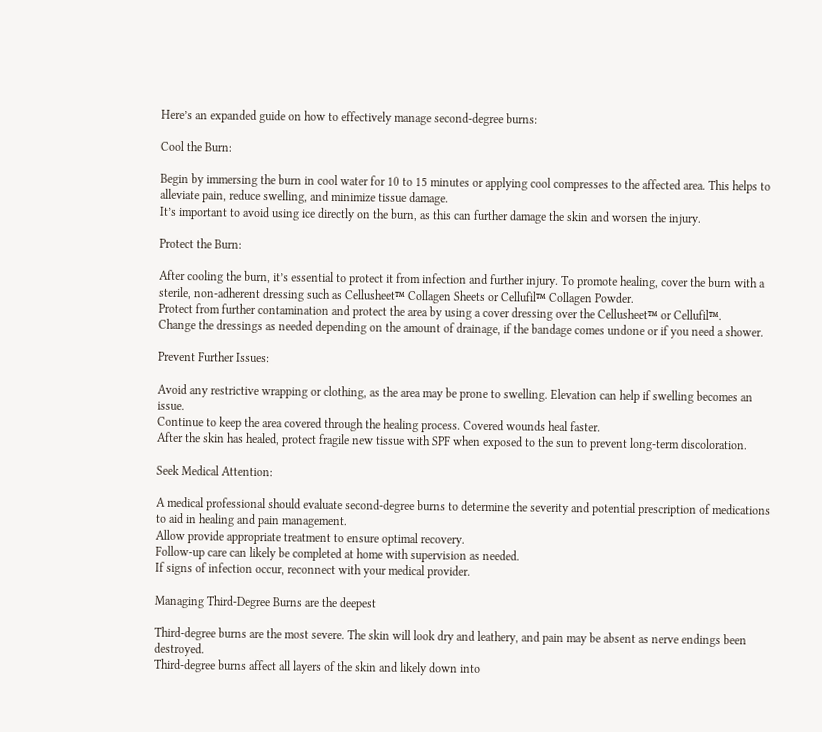Here’s an expanded guide on how to effectively manage second-degree burns:

Cool the Burn:

Begin by immersing the burn in cool water for 10 to 15 minutes or applying cool compresses to the affected area. This helps to alleviate pain, reduce swelling, and minimize tissue damage.
It’s important to avoid using ice directly on the burn, as this can further damage the skin and worsen the injury.

Protect the Burn:

After cooling the burn, it’s essential to protect it from infection and further injury. To promote healing, cover the burn with a sterile, non-adherent dressing such as Cellusheet™ Collagen Sheets or Cellufil™ Collagen Powder.
Protect from further contamination and protect the area by using a cover dressing over the Cellusheet™ or Cellufil™.
Change the dressings as needed depending on the amount of drainage, if the bandage comes undone or if you need a shower.

Prevent Further Issues:

Avoid any restrictive wrapping or clothing, as the area may be prone to swelling. Elevation can help if swelling becomes an issue.
Continue to keep the area covered through the healing process. Covered wounds heal faster.
After the skin has healed, protect fragile new tissue with SPF when exposed to the sun to prevent long-term discoloration.

Seek Medical Attention:

A medical professional should evaluate second-degree burns to determine the severity and potential prescription of medications to aid in healing and pain management.
Allow provide appropriate treatment to ensure optimal recovery.
Follow-up care can likely be completed at home with supervision as needed.
If signs of infection occur, reconnect with your medical provider.

Managing Third-Degree Burns are the deepest

Third-degree burns are the most severe. The skin will look dry and leathery, and pain may be absent as nerve endings been destroyed.
Third-degree burns affect all layers of the skin and likely down into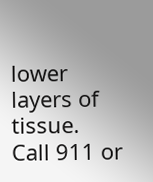lower layers of tissue.
Call 911 or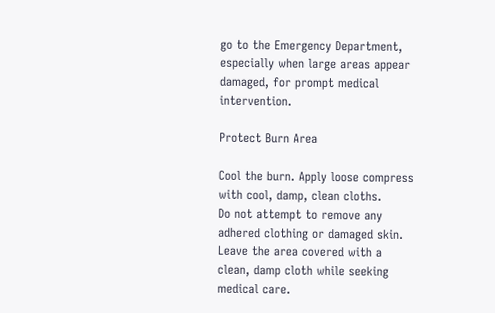go to the Emergency Department, especially when large areas appear damaged, for prompt medical intervention.

Protect Burn Area

Cool the burn. Apply loose compress with cool, damp, clean cloths.
Do not attempt to remove any adhered clothing or damaged skin. Leave the area covered with a clean, damp cloth while seeking medical care.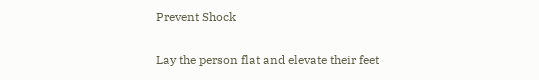Prevent Shock

Lay the person flat and elevate their feet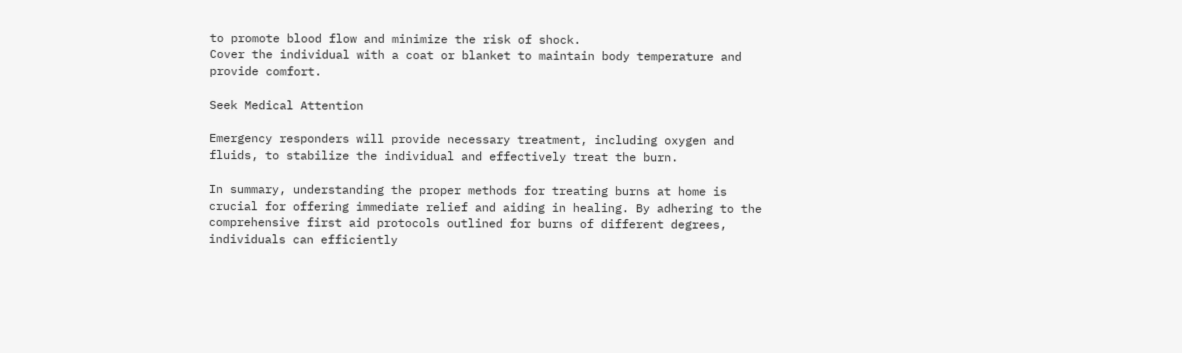to promote blood flow and minimize the risk of shock.
Cover the individual with a coat or blanket to maintain body temperature and provide comfort.

Seek Medical Attention

Emergency responders will provide necessary treatment, including oxygen and fluids, to stabilize the individual and effectively treat the burn.

In summary, understanding the proper methods for treating burns at home is crucial for offering immediate relief and aiding in healing. By adhering to the comprehensive first aid protocols outlined for burns of different degrees, individuals can efficiently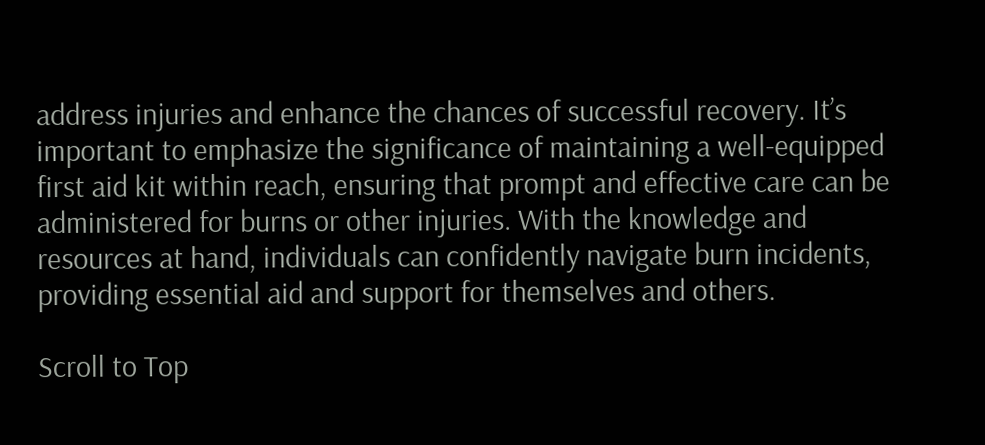address injuries and enhance the chances of successful recovery. It’s important to emphasize the significance of maintaining a well-equipped first aid kit within reach, ensuring that prompt and effective care can be administered for burns or other injuries. With the knowledge and resources at hand, individuals can confidently navigate burn incidents, providing essential aid and support for themselves and others.

Scroll to Top